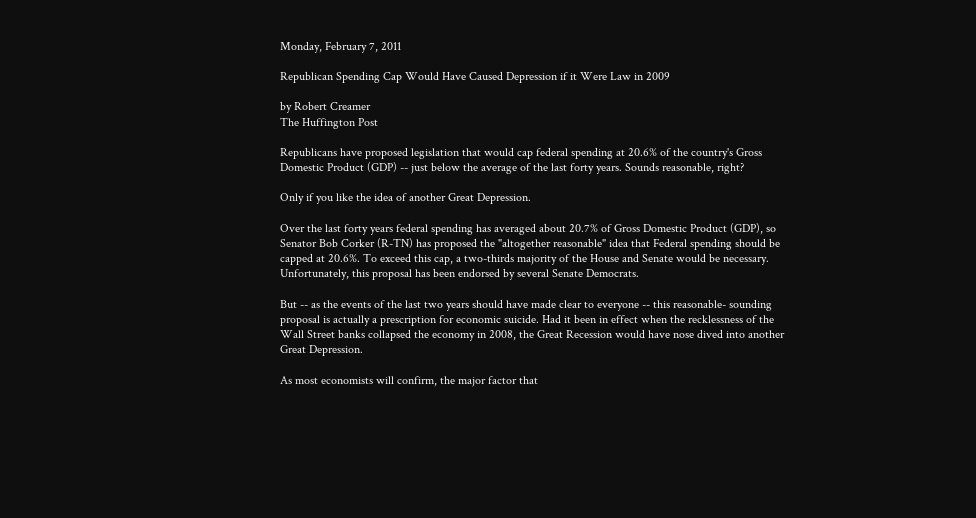Monday, February 7, 2011

Republican Spending Cap Would Have Caused Depression if it Were Law in 2009

by Robert Creamer
The Huffington Post

Republicans have proposed legislation that would cap federal spending at 20.6% of the country's Gross Domestic Product (GDP) -- just below the average of the last forty years. Sounds reasonable, right?

Only if you like the idea of another Great Depression.

Over the last forty years federal spending has averaged about 20.7% of Gross Domestic Product (GDP), so Senator Bob Corker (R-TN) has proposed the "altogether reasonable" idea that Federal spending should be capped at 20.6%. To exceed this cap, a two-thirds majority of the House and Senate would be necessary. Unfortunately, this proposal has been endorsed by several Senate Democrats.

But -- as the events of the last two years should have made clear to everyone -- this reasonable- sounding proposal is actually a prescription for economic suicide. Had it been in effect when the recklessness of the Wall Street banks collapsed the economy in 2008, the Great Recession would have nose dived into another Great Depression.

As most economists will confirm, the major factor that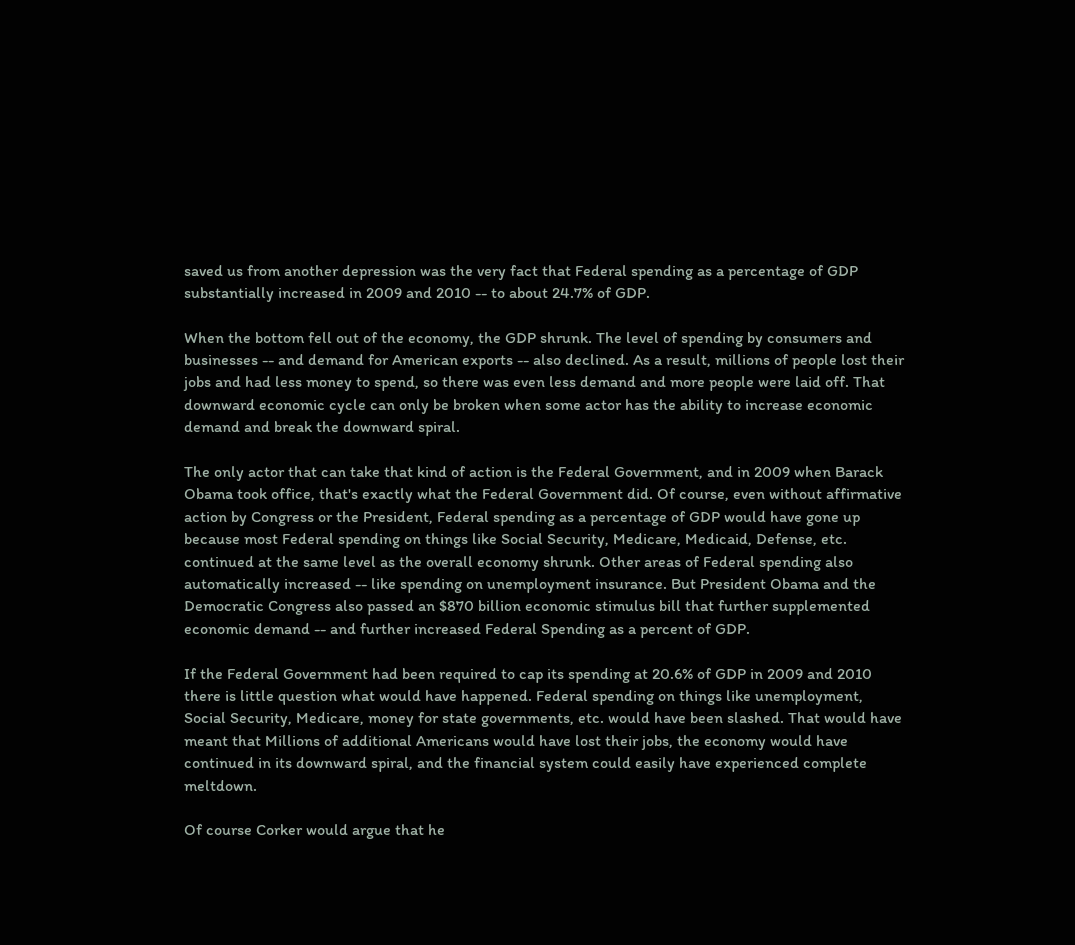saved us from another depression was the very fact that Federal spending as a percentage of GDP substantially increased in 2009 and 2010 -- to about 24.7% of GDP.

When the bottom fell out of the economy, the GDP shrunk. The level of spending by consumers and businesses -- and demand for American exports -- also declined. As a result, millions of people lost their jobs and had less money to spend, so there was even less demand and more people were laid off. That downward economic cycle can only be broken when some actor has the ability to increase economic demand and break the downward spiral.

The only actor that can take that kind of action is the Federal Government, and in 2009 when Barack Obama took office, that's exactly what the Federal Government did. Of course, even without affirmative action by Congress or the President, Federal spending as a percentage of GDP would have gone up because most Federal spending on things like Social Security, Medicare, Medicaid, Defense, etc. continued at the same level as the overall economy shrunk. Other areas of Federal spending also automatically increased -- like spending on unemployment insurance. But President Obama and the Democratic Congress also passed an $870 billion economic stimulus bill that further supplemented economic demand -- and further increased Federal Spending as a percent of GDP.

If the Federal Government had been required to cap its spending at 20.6% of GDP in 2009 and 2010 there is little question what would have happened. Federal spending on things like unemployment, Social Security, Medicare, money for state governments, etc. would have been slashed. That would have meant that Millions of additional Americans would have lost their jobs, the economy would have continued in its downward spiral, and the financial system could easily have experienced complete meltdown.

Of course Corker would argue that he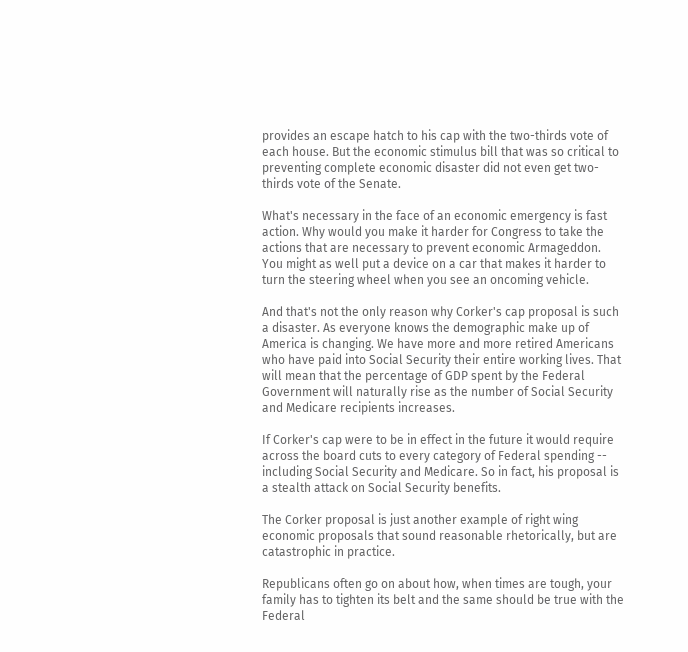provides an escape hatch to his cap with the two-thirds vote of each house. But the economic stimulus bill that was so critical to preventing complete economic disaster did not even get two-thirds vote of the Senate.

What's necessary in the face of an economic emergency is fast action. Why would you make it harder for Congress to take the actions that are necessary to prevent economic Armageddon. You might as well put a device on a car that makes it harder to turn the steering wheel when you see an oncoming vehicle.

And that's not the only reason why Corker's cap proposal is such a disaster. As everyone knows the demographic make up of America is changing. We have more and more retired Americans who have paid into Social Security their entire working lives. That will mean that the percentage of GDP spent by the Federal Government will naturally rise as the number of Social Security and Medicare recipients increases.

If Corker's cap were to be in effect in the future it would require across the board cuts to every category of Federal spending -- including Social Security and Medicare. So in fact, his proposal is a stealth attack on Social Security benefits.

The Corker proposal is just another example of right wing economic proposals that sound reasonable rhetorically, but are catastrophic in practice.

Republicans often go on about how, when times are tough, your family has to tighten its belt and the same should be true with the Federal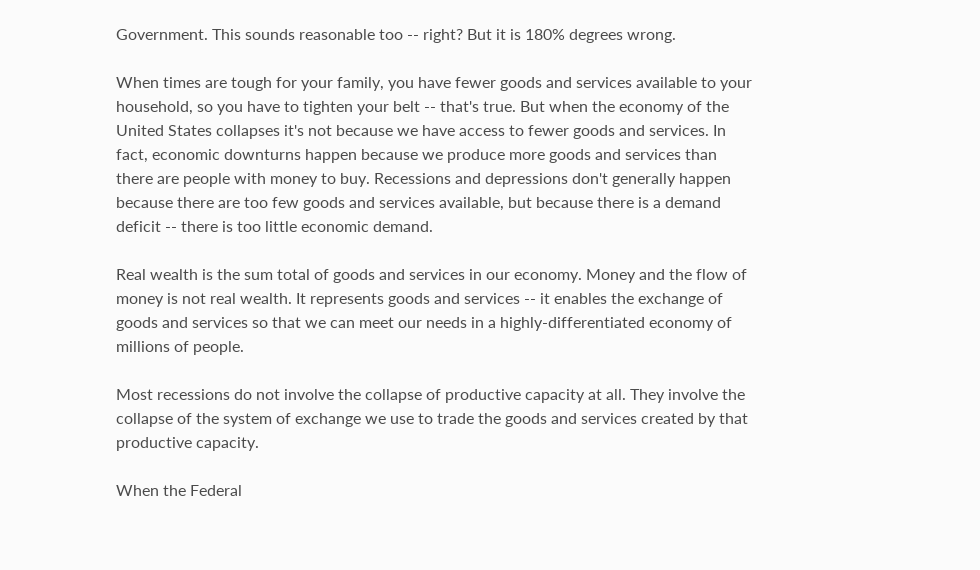Government. This sounds reasonable too -- right? But it is 180% degrees wrong.

When times are tough for your family, you have fewer goods and services available to your household, so you have to tighten your belt -- that's true. But when the economy of the United States collapses it's not because we have access to fewer goods and services. In fact, economic downturns happen because we produce more goods and services than there are people with money to buy. Recessions and depressions don't generally happen because there are too few goods and services available, but because there is a demand deficit -- there is too little economic demand.

Real wealth is the sum total of goods and services in our economy. Money and the flow of money is not real wealth. It represents goods and services -- it enables the exchange of goods and services so that we can meet our needs in a highly-differentiated economy of millions of people.

Most recessions do not involve the collapse of productive capacity at all. They involve the collapse of the system of exchange we use to trade the goods and services created by that productive capacity.

When the Federal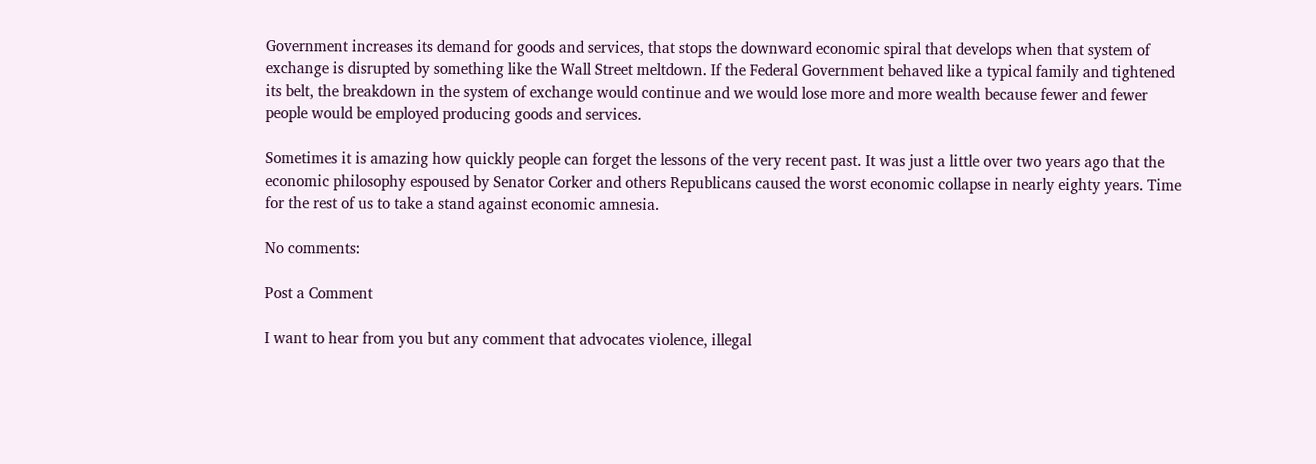Government increases its demand for goods and services, that stops the downward economic spiral that develops when that system of exchange is disrupted by something like the Wall Street meltdown. If the Federal Government behaved like a typical family and tightened its belt, the breakdown in the system of exchange would continue and we would lose more and more wealth because fewer and fewer people would be employed producing goods and services.

Sometimes it is amazing how quickly people can forget the lessons of the very recent past. It was just a little over two years ago that the economic philosophy espoused by Senator Corker and others Republicans caused the worst economic collapse in nearly eighty years. Time for the rest of us to take a stand against economic amnesia.

No comments:

Post a Comment

I want to hear from you but any comment that advocates violence, illegal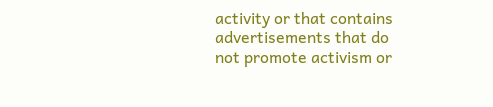activity or that contains advertisements that do not promote activism or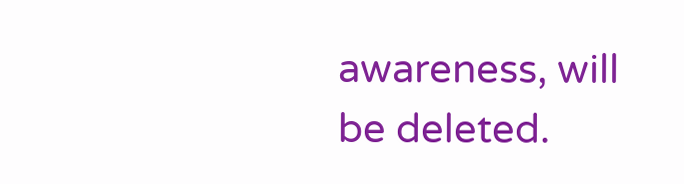awareness, will be deleted.